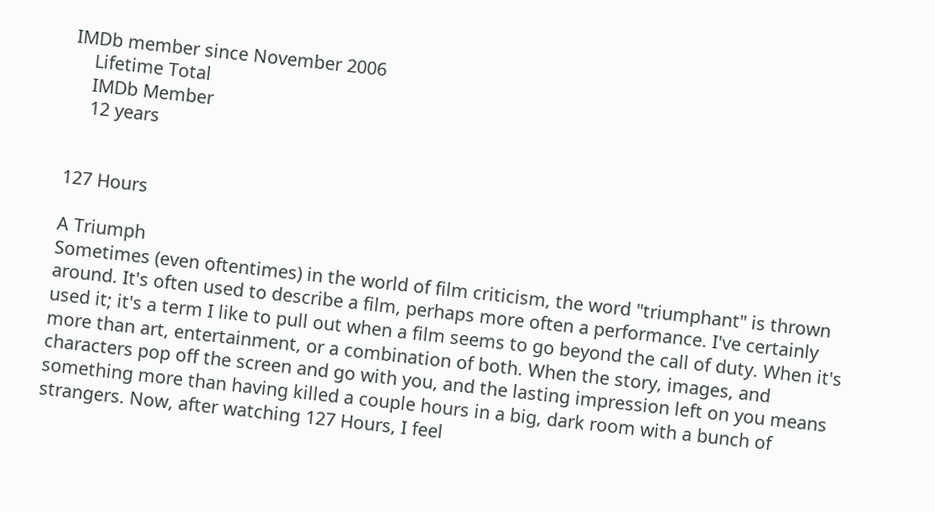IMDb member since November 2006
    Lifetime Total
    IMDb Member
    12 years


127 Hours

A Triumph
Sometimes (even oftentimes) in the world of film criticism, the word "triumphant" is thrown around. It's often used to describe a film, perhaps more often a performance. I've certainly used it; it's a term I like to pull out when a film seems to go beyond the call of duty. When it's more than art, entertainment, or a combination of both. When the story, images, and characters pop off the screen and go with you, and the lasting impression left on you means something more than having killed a couple hours in a big, dark room with a bunch of strangers. Now, after watching 127 Hours, I feel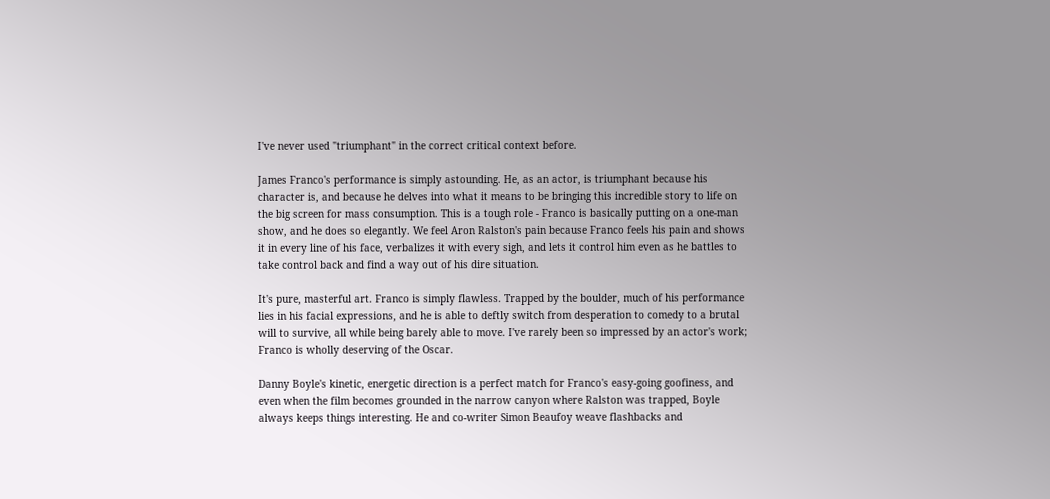I've never used "triumphant" in the correct critical context before.

James Franco's performance is simply astounding. He, as an actor, is triumphant because his character is, and because he delves into what it means to be bringing this incredible story to life on the big screen for mass consumption. This is a tough role - Franco is basically putting on a one-man show, and he does so elegantly. We feel Aron Ralston's pain because Franco feels his pain and shows it in every line of his face, verbalizes it with every sigh, and lets it control him even as he battles to take control back and find a way out of his dire situation.

It's pure, masterful art. Franco is simply flawless. Trapped by the boulder, much of his performance lies in his facial expressions, and he is able to deftly switch from desperation to comedy to a brutal will to survive, all while being barely able to move. I've rarely been so impressed by an actor's work; Franco is wholly deserving of the Oscar.

Danny Boyle's kinetic, energetic direction is a perfect match for Franco's easy-going goofiness, and even when the film becomes grounded in the narrow canyon where Ralston was trapped, Boyle always keeps things interesting. He and co-writer Simon Beaufoy weave flashbacks and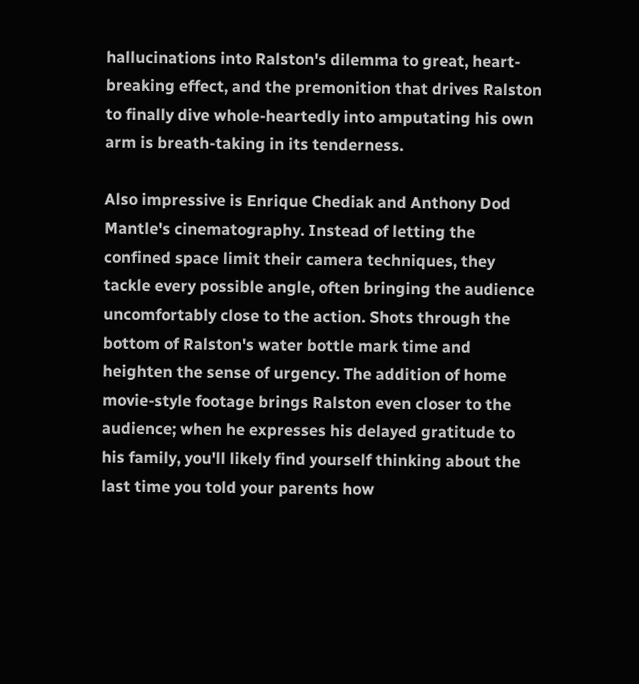hallucinations into Ralston's dilemma to great, heart-breaking effect, and the premonition that drives Ralston to finally dive whole-heartedly into amputating his own arm is breath-taking in its tenderness.

Also impressive is Enrique Chediak and Anthony Dod Mantle's cinematography. Instead of letting the confined space limit their camera techniques, they tackle every possible angle, often bringing the audience uncomfortably close to the action. Shots through the bottom of Ralston's water bottle mark time and heighten the sense of urgency. The addition of home movie-style footage brings Ralston even closer to the audience; when he expresses his delayed gratitude to his family, you'll likely find yourself thinking about the last time you told your parents how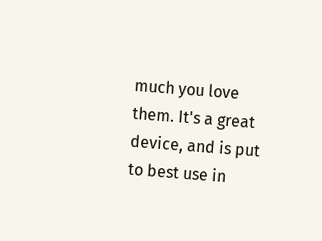much you love them. It's a great device, and is put to best use in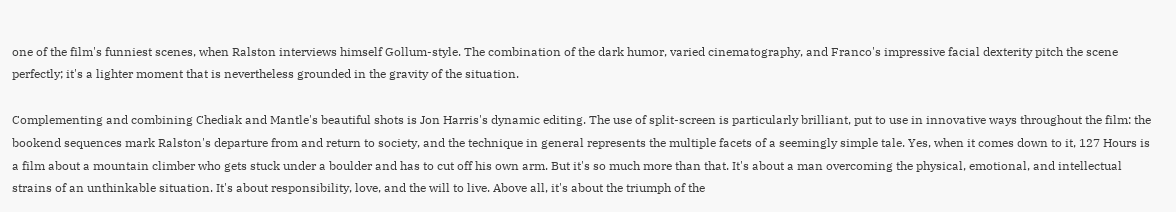one of the film's funniest scenes, when Ralston interviews himself Gollum-style. The combination of the dark humor, varied cinematography, and Franco's impressive facial dexterity pitch the scene perfectly; it's a lighter moment that is nevertheless grounded in the gravity of the situation.

Complementing and combining Chediak and Mantle's beautiful shots is Jon Harris's dynamic editing. The use of split-screen is particularly brilliant, put to use in innovative ways throughout the film: the bookend sequences mark Ralston's departure from and return to society, and the technique in general represents the multiple facets of a seemingly simple tale. Yes, when it comes down to it, 127 Hours is a film about a mountain climber who gets stuck under a boulder and has to cut off his own arm. But it's so much more than that. It's about a man overcoming the physical, emotional, and intellectual strains of an unthinkable situation. It's about responsibility, love, and the will to live. Above all, it's about the triumph of the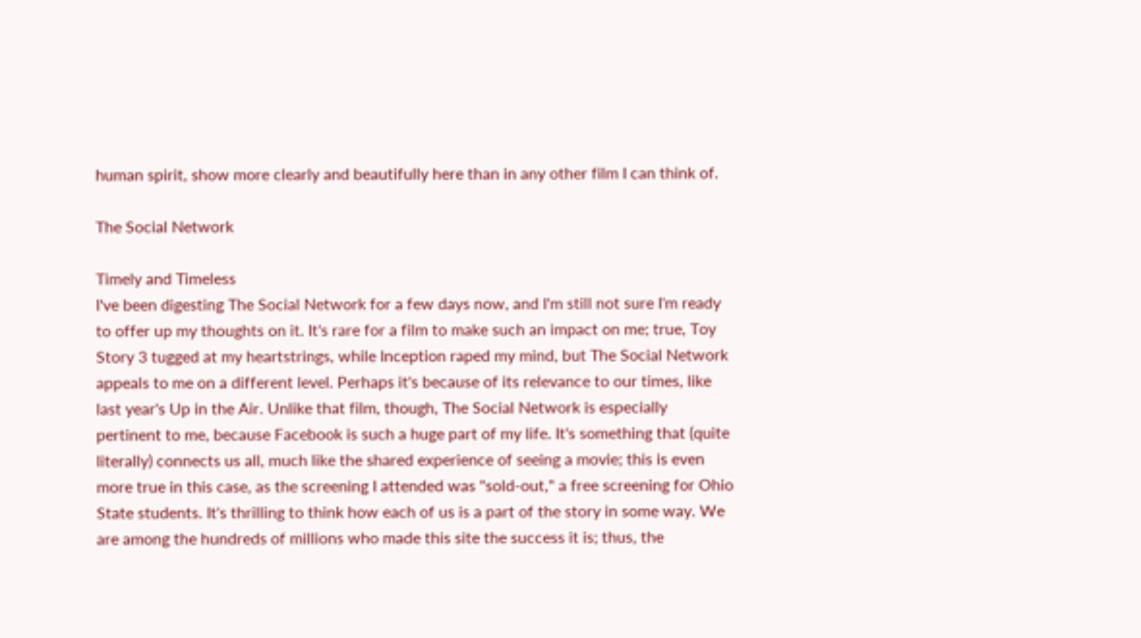human spirit, show more clearly and beautifully here than in any other film I can think of.

The Social Network

Timely and Timeless
I've been digesting The Social Network for a few days now, and I'm still not sure I'm ready to offer up my thoughts on it. It's rare for a film to make such an impact on me; true, Toy Story 3 tugged at my heartstrings, while Inception raped my mind, but The Social Network appeals to me on a different level. Perhaps it's because of its relevance to our times, like last year's Up in the Air. Unlike that film, though, The Social Network is especially pertinent to me, because Facebook is such a huge part of my life. It's something that (quite literally) connects us all, much like the shared experience of seeing a movie; this is even more true in this case, as the screening I attended was "sold-out," a free screening for Ohio State students. It's thrilling to think how each of us is a part of the story in some way. We are among the hundreds of millions who made this site the success it is; thus, the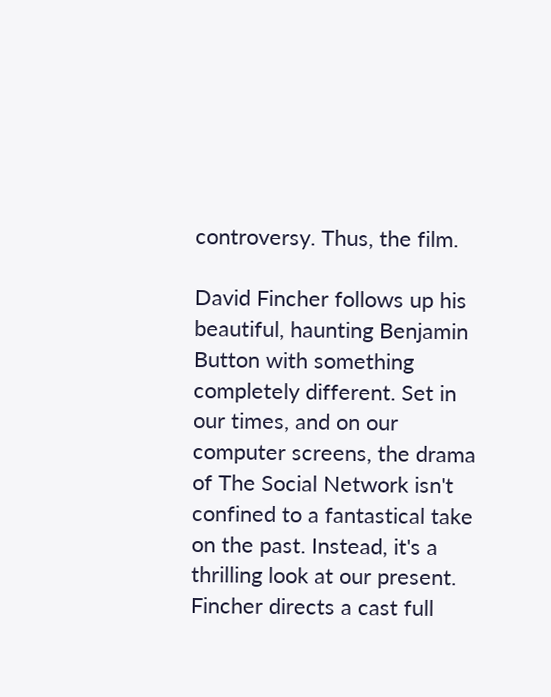controversy. Thus, the film.

David Fincher follows up his beautiful, haunting Benjamin Button with something completely different. Set in our times, and on our computer screens, the drama of The Social Network isn't confined to a fantastical take on the past. Instead, it's a thrilling look at our present. Fincher directs a cast full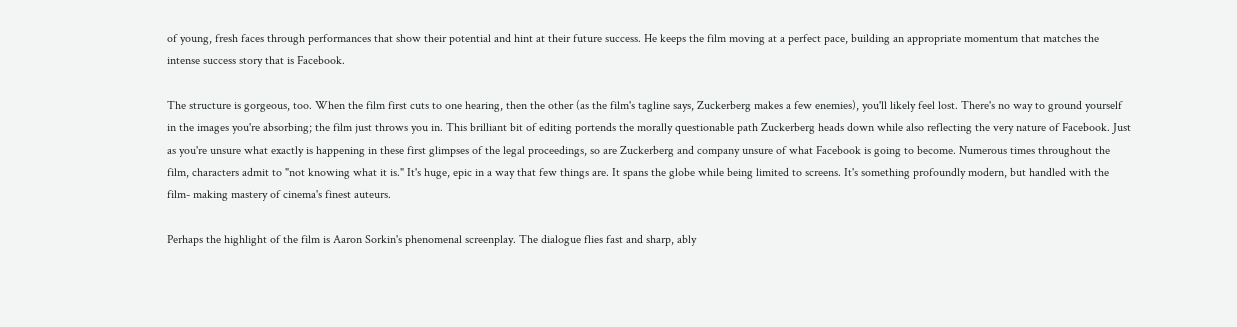of young, fresh faces through performances that show their potential and hint at their future success. He keeps the film moving at a perfect pace, building an appropriate momentum that matches the intense success story that is Facebook.

The structure is gorgeous, too. When the film first cuts to one hearing, then the other (as the film's tagline says, Zuckerberg makes a few enemies), you'll likely feel lost. There's no way to ground yourself in the images you're absorbing; the film just throws you in. This brilliant bit of editing portends the morally questionable path Zuckerberg heads down while also reflecting the very nature of Facebook. Just as you're unsure what exactly is happening in these first glimpses of the legal proceedings, so are Zuckerberg and company unsure of what Facebook is going to become. Numerous times throughout the film, characters admit to "not knowing what it is." It's huge, epic in a way that few things are. It spans the globe while being limited to screens. It's something profoundly modern, but handled with the film- making mastery of cinema's finest auteurs.

Perhaps the highlight of the film is Aaron Sorkin's phenomenal screenplay. The dialogue flies fast and sharp, ably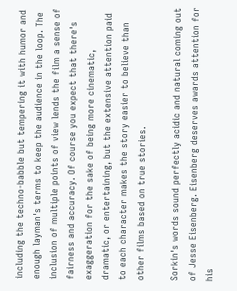including the techno-babble but tempering it with humor and enough layman's terms to keep the audience in the loop. The inclusion of multiple points of view lends the film a sense of fairness and accuracy. Of course you expect that there's exaggeration for the sake of being more cinematic, dramatic, or entertaining, but the extensive attention paid to each character makes the story easier to believe than other films based on true stories.

Sorkin's words sound perfectly acidic and natural coming out of Jesse Eisenberg. Eisenberg deserves awards attention for his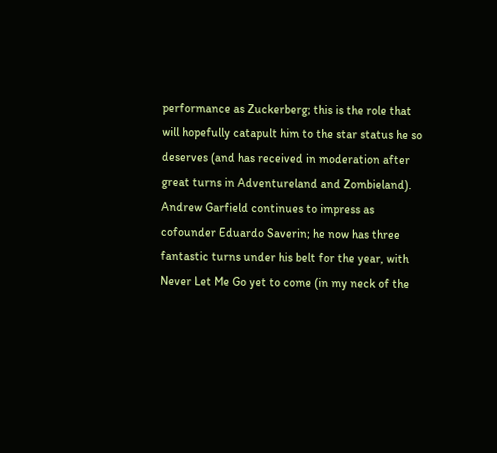performance as Zuckerberg; this is the role that will hopefully catapult him to the star status he so deserves (and has received in moderation after great turns in Adventureland and Zombieland). Andrew Garfield continues to impress as cofounder Eduardo Saverin; he now has three fantastic turns under his belt for the year, with Never Let Me Go yet to come (in my neck of the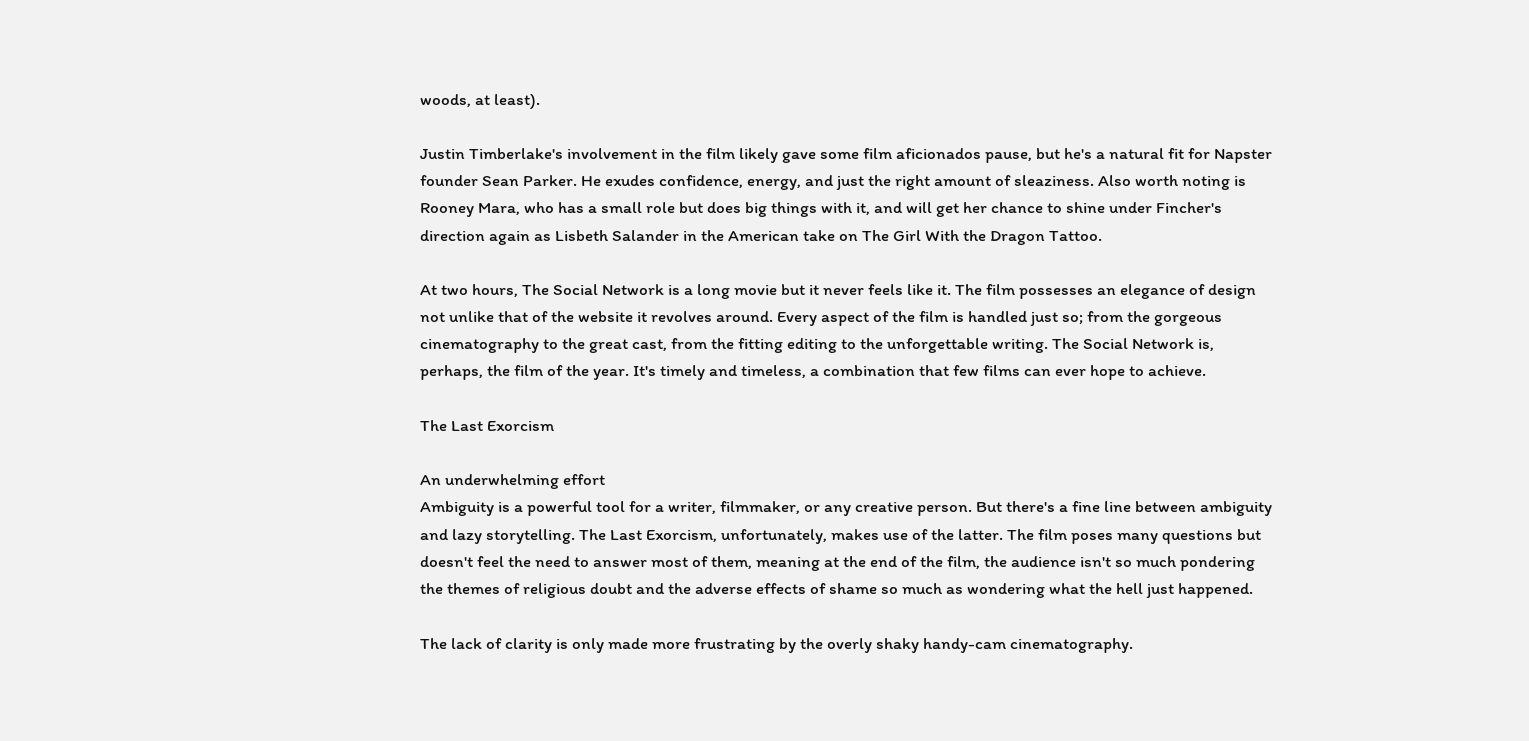woods, at least).

Justin Timberlake's involvement in the film likely gave some film aficionados pause, but he's a natural fit for Napster founder Sean Parker. He exudes confidence, energy, and just the right amount of sleaziness. Also worth noting is Rooney Mara, who has a small role but does big things with it, and will get her chance to shine under Fincher's direction again as Lisbeth Salander in the American take on The Girl With the Dragon Tattoo.

At two hours, The Social Network is a long movie but it never feels like it. The film possesses an elegance of design not unlike that of the website it revolves around. Every aspect of the film is handled just so; from the gorgeous cinematography to the great cast, from the fitting editing to the unforgettable writing. The Social Network is, perhaps, the film of the year. It's timely and timeless, a combination that few films can ever hope to achieve.

The Last Exorcism

An underwhelming effort
Ambiguity is a powerful tool for a writer, filmmaker, or any creative person. But there's a fine line between ambiguity and lazy storytelling. The Last Exorcism, unfortunately, makes use of the latter. The film poses many questions but doesn't feel the need to answer most of them, meaning at the end of the film, the audience isn't so much pondering the themes of religious doubt and the adverse effects of shame so much as wondering what the hell just happened.

The lack of clarity is only made more frustrating by the overly shaky handy-cam cinematography.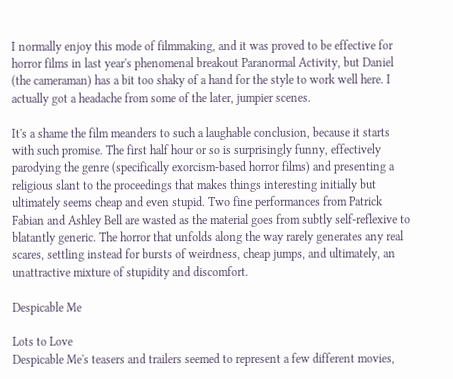I normally enjoy this mode of filmmaking, and it was proved to be effective for horror films in last year's phenomenal breakout Paranormal Activity, but Daniel (the cameraman) has a bit too shaky of a hand for the style to work well here. I actually got a headache from some of the later, jumpier scenes.

It's a shame the film meanders to such a laughable conclusion, because it starts with such promise. The first half hour or so is surprisingly funny, effectively parodying the genre (specifically exorcism-based horror films) and presenting a religious slant to the proceedings that makes things interesting initially but ultimately seems cheap and even stupid. Two fine performances from Patrick Fabian and Ashley Bell are wasted as the material goes from subtly self-reflexive to blatantly generic. The horror that unfolds along the way rarely generates any real scares, settling instead for bursts of weirdness, cheap jumps, and ultimately, an unattractive mixture of stupidity and discomfort.

Despicable Me

Lots to Love
Despicable Me's teasers and trailers seemed to represent a few different movies,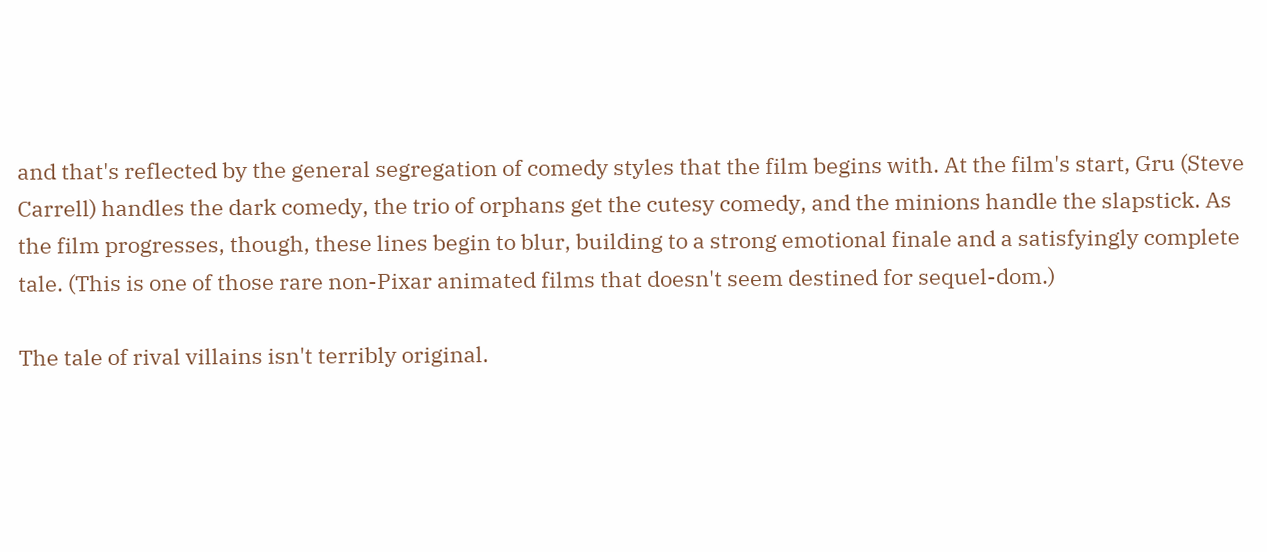and that's reflected by the general segregation of comedy styles that the film begins with. At the film's start, Gru (Steve Carrell) handles the dark comedy, the trio of orphans get the cutesy comedy, and the minions handle the slapstick. As the film progresses, though, these lines begin to blur, building to a strong emotional finale and a satisfyingly complete tale. (This is one of those rare non-Pixar animated films that doesn't seem destined for sequel-dom.)

The tale of rival villains isn't terribly original.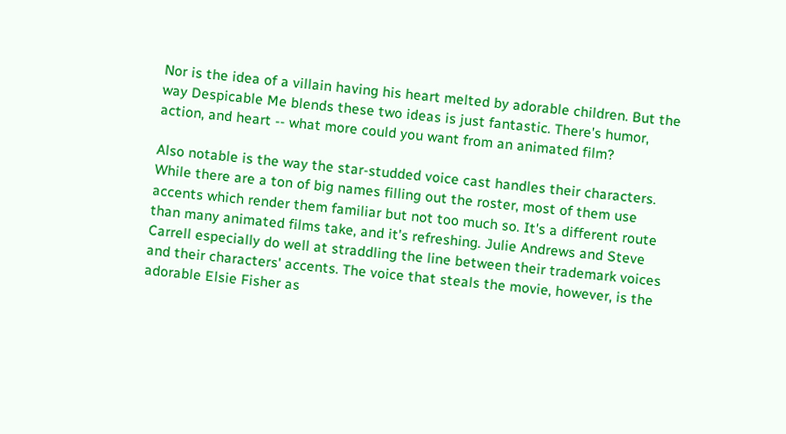Nor is the idea of a villain having his heart melted by adorable children. But the way Despicable Me blends these two ideas is just fantastic. There's humor, action, and heart -- what more could you want from an animated film?

Also notable is the way the star-studded voice cast handles their characters. While there are a ton of big names filling out the roster, most of them use accents which render them familiar but not too much so. It's a different route than many animated films take, and it's refreshing. Julie Andrews and Steve Carrell especially do well at straddling the line between their trademark voices and their characters' accents. The voice that steals the movie, however, is the adorable Elsie Fisher as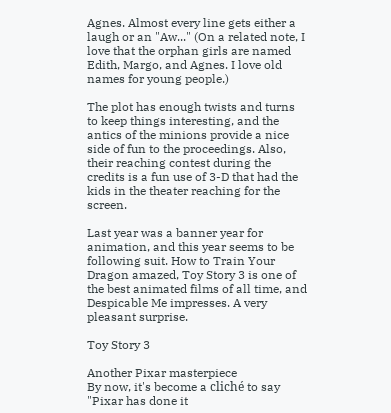Agnes. Almost every line gets either a laugh or an "Aw..." (On a related note, I love that the orphan girls are named Edith, Margo, and Agnes. I love old names for young people.)

The plot has enough twists and turns to keep things interesting, and the antics of the minions provide a nice side of fun to the proceedings. Also, their reaching contest during the credits is a fun use of 3-D that had the kids in the theater reaching for the screen.

Last year was a banner year for animation, and this year seems to be following suit. How to Train Your Dragon amazed, Toy Story 3 is one of the best animated films of all time, and Despicable Me impresses. A very pleasant surprise.

Toy Story 3

Another Pixar masterpiece
By now, it's become a cliché to say "Pixar has done it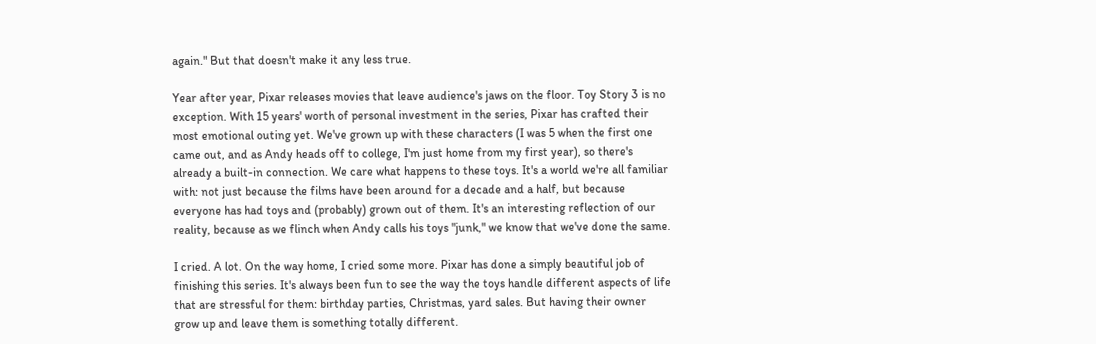again." But that doesn't make it any less true.

Year after year, Pixar releases movies that leave audience's jaws on the floor. Toy Story 3 is no exception. With 15 years' worth of personal investment in the series, Pixar has crafted their most emotional outing yet. We've grown up with these characters (I was 5 when the first one came out, and as Andy heads off to college, I'm just home from my first year), so there's already a built-in connection. We care what happens to these toys. It's a world we're all familiar with: not just because the films have been around for a decade and a half, but because everyone has had toys and (probably) grown out of them. It's an interesting reflection of our reality, because as we flinch when Andy calls his toys "junk," we know that we've done the same.

I cried. A lot. On the way home, I cried some more. Pixar has done a simply beautiful job of finishing this series. It's always been fun to see the way the toys handle different aspects of life that are stressful for them: birthday parties, Christmas, yard sales. But having their owner grow up and leave them is something totally different.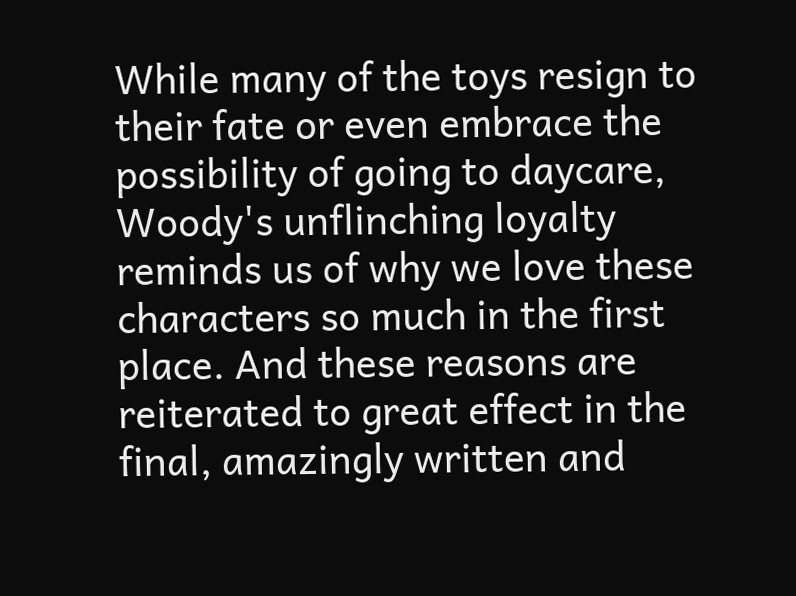While many of the toys resign to their fate or even embrace the possibility of going to daycare, Woody's unflinching loyalty reminds us of why we love these characters so much in the first place. And these reasons are reiterated to great effect in the final, amazingly written and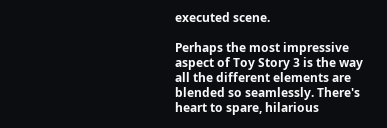executed scene.

Perhaps the most impressive aspect of Toy Story 3 is the way all the different elements are blended so seamlessly. There's heart to spare, hilarious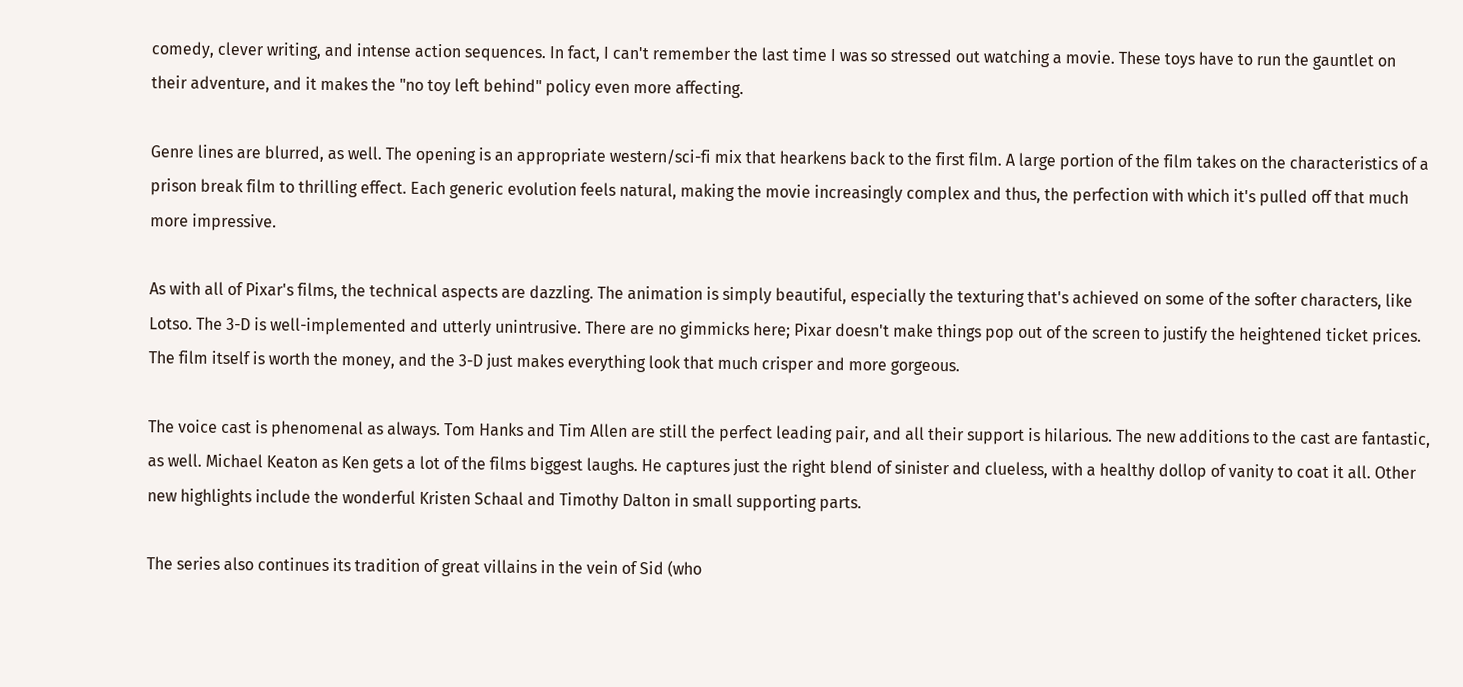comedy, clever writing, and intense action sequences. In fact, I can't remember the last time I was so stressed out watching a movie. These toys have to run the gauntlet on their adventure, and it makes the "no toy left behind" policy even more affecting.

Genre lines are blurred, as well. The opening is an appropriate western/sci-fi mix that hearkens back to the first film. A large portion of the film takes on the characteristics of a prison break film to thrilling effect. Each generic evolution feels natural, making the movie increasingly complex and thus, the perfection with which it's pulled off that much more impressive.

As with all of Pixar's films, the technical aspects are dazzling. The animation is simply beautiful, especially the texturing that's achieved on some of the softer characters, like Lotso. The 3-D is well-implemented and utterly unintrusive. There are no gimmicks here; Pixar doesn't make things pop out of the screen to justify the heightened ticket prices. The film itself is worth the money, and the 3-D just makes everything look that much crisper and more gorgeous.

The voice cast is phenomenal as always. Tom Hanks and Tim Allen are still the perfect leading pair, and all their support is hilarious. The new additions to the cast are fantastic, as well. Michael Keaton as Ken gets a lot of the films biggest laughs. He captures just the right blend of sinister and clueless, with a healthy dollop of vanity to coat it all. Other new highlights include the wonderful Kristen Schaal and Timothy Dalton in small supporting parts.

The series also continues its tradition of great villains in the vein of Sid (who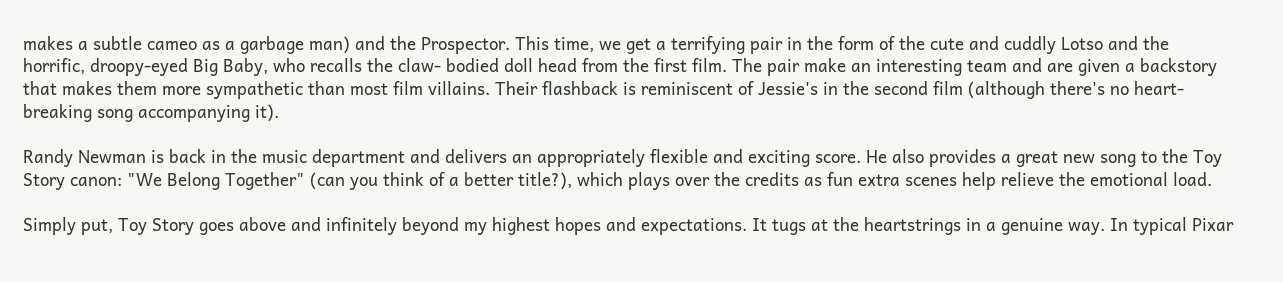makes a subtle cameo as a garbage man) and the Prospector. This time, we get a terrifying pair in the form of the cute and cuddly Lotso and the horrific, droopy-eyed Big Baby, who recalls the claw- bodied doll head from the first film. The pair make an interesting team and are given a backstory that makes them more sympathetic than most film villains. Their flashback is reminiscent of Jessie's in the second film (although there's no heart-breaking song accompanying it).

Randy Newman is back in the music department and delivers an appropriately flexible and exciting score. He also provides a great new song to the Toy Story canon: "We Belong Together" (can you think of a better title?), which plays over the credits as fun extra scenes help relieve the emotional load.

Simply put, Toy Story goes above and infinitely beyond my highest hopes and expectations. It tugs at the heartstrings in a genuine way. In typical Pixar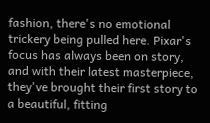fashion, there's no emotional trickery being pulled here. Pixar's focus has always been on story, and with their latest masterpiece, they've brought their first story to a beautiful, fitting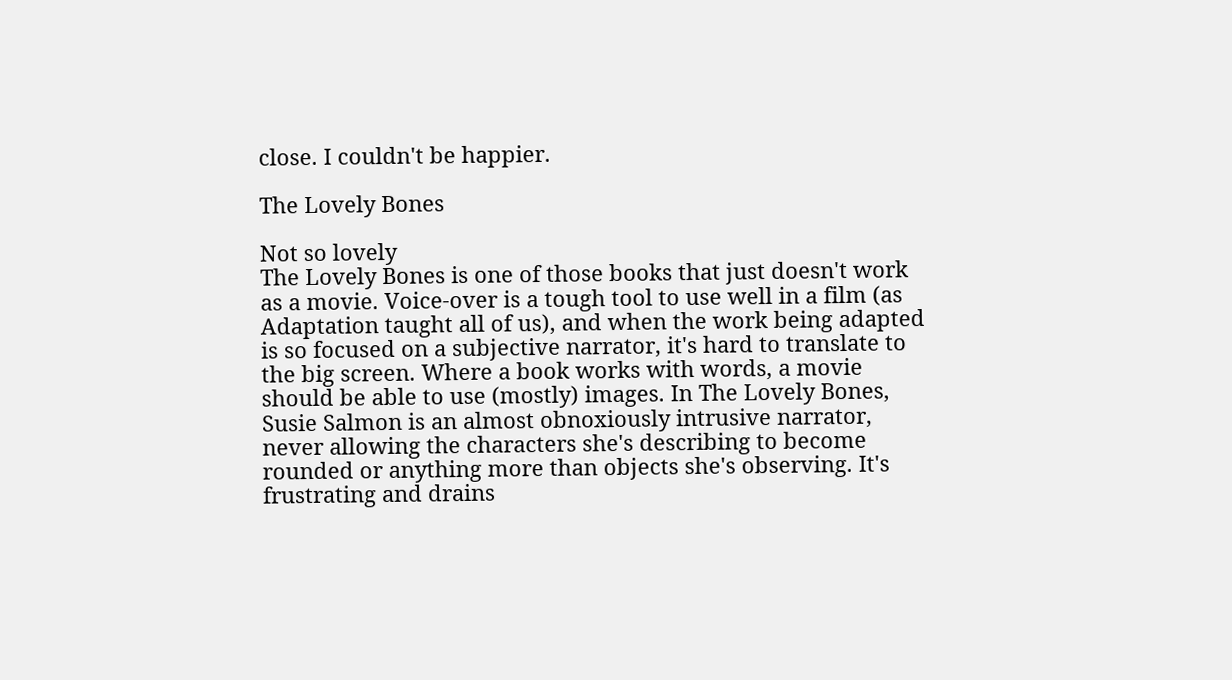close. I couldn't be happier.

The Lovely Bones

Not so lovely
The Lovely Bones is one of those books that just doesn't work as a movie. Voice-over is a tough tool to use well in a film (as Adaptation taught all of us), and when the work being adapted is so focused on a subjective narrator, it's hard to translate to the big screen. Where a book works with words, a movie should be able to use (mostly) images. In The Lovely Bones, Susie Salmon is an almost obnoxiously intrusive narrator, never allowing the characters she's describing to become rounded or anything more than objects she's observing. It's frustrating and drains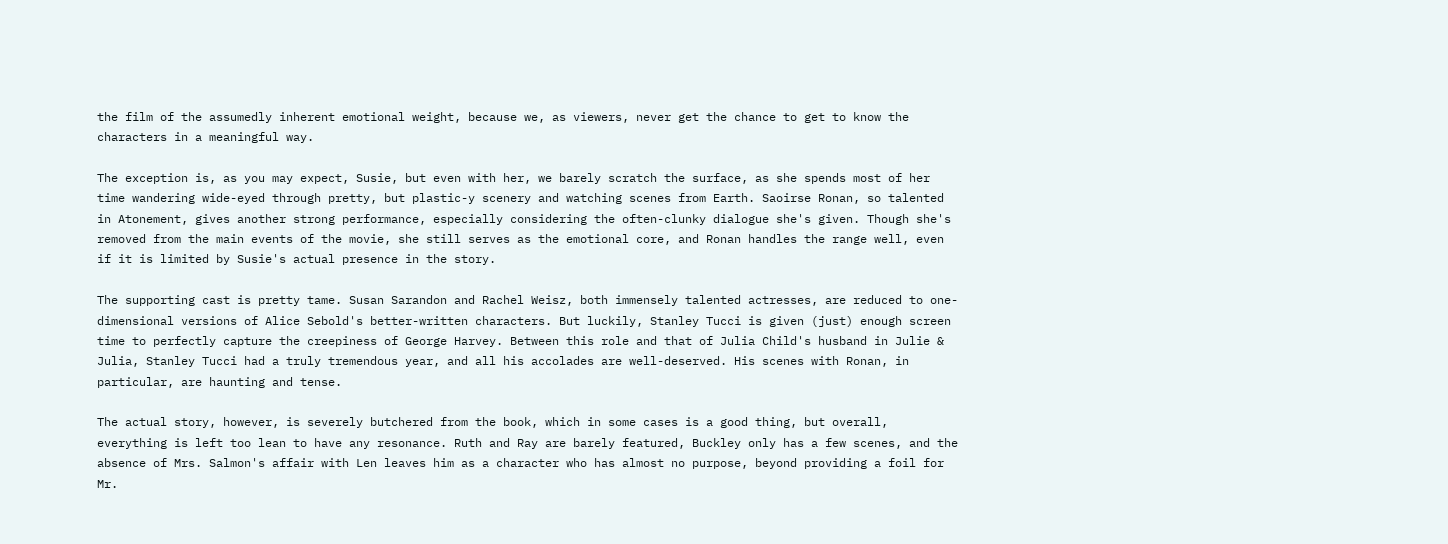the film of the assumedly inherent emotional weight, because we, as viewers, never get the chance to get to know the characters in a meaningful way.

The exception is, as you may expect, Susie, but even with her, we barely scratch the surface, as she spends most of her time wandering wide-eyed through pretty, but plastic-y scenery and watching scenes from Earth. Saoirse Ronan, so talented in Atonement, gives another strong performance, especially considering the often-clunky dialogue she's given. Though she's removed from the main events of the movie, she still serves as the emotional core, and Ronan handles the range well, even if it is limited by Susie's actual presence in the story.

The supporting cast is pretty tame. Susan Sarandon and Rachel Weisz, both immensely talented actresses, are reduced to one-dimensional versions of Alice Sebold's better-written characters. But luckily, Stanley Tucci is given (just) enough screen time to perfectly capture the creepiness of George Harvey. Between this role and that of Julia Child's husband in Julie & Julia, Stanley Tucci had a truly tremendous year, and all his accolades are well-deserved. His scenes with Ronan, in particular, are haunting and tense.

The actual story, however, is severely butchered from the book, which in some cases is a good thing, but overall, everything is left too lean to have any resonance. Ruth and Ray are barely featured, Buckley only has a few scenes, and the absence of Mrs. Salmon's affair with Len leaves him as a character who has almost no purpose, beyond providing a foil for Mr.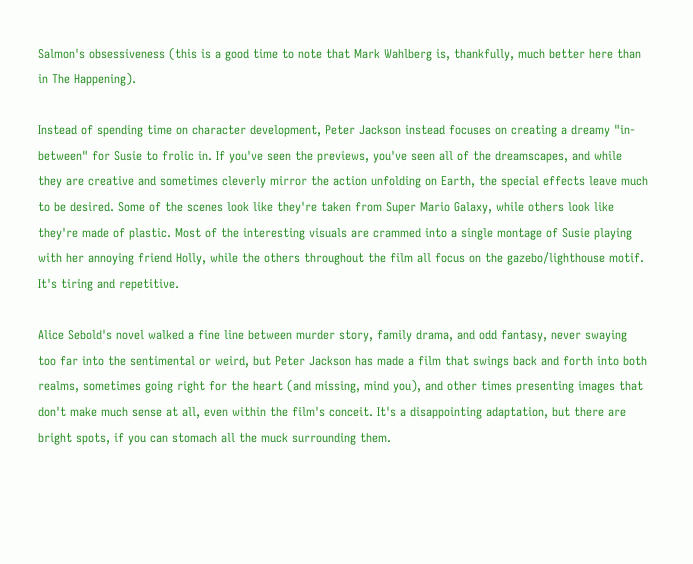Salmon's obsessiveness (this is a good time to note that Mark Wahlberg is, thankfully, much better here than in The Happening).

Instead of spending time on character development, Peter Jackson instead focuses on creating a dreamy "in-between" for Susie to frolic in. If you've seen the previews, you've seen all of the dreamscapes, and while they are creative and sometimes cleverly mirror the action unfolding on Earth, the special effects leave much to be desired. Some of the scenes look like they're taken from Super Mario Galaxy, while others look like they're made of plastic. Most of the interesting visuals are crammed into a single montage of Susie playing with her annoying friend Holly, while the others throughout the film all focus on the gazebo/lighthouse motif. It's tiring and repetitive.

Alice Sebold's novel walked a fine line between murder story, family drama, and odd fantasy, never swaying too far into the sentimental or weird, but Peter Jackson has made a film that swings back and forth into both realms, sometimes going right for the heart (and missing, mind you), and other times presenting images that don't make much sense at all, even within the film's conceit. It's a disappointing adaptation, but there are bright spots, if you can stomach all the muck surrounding them.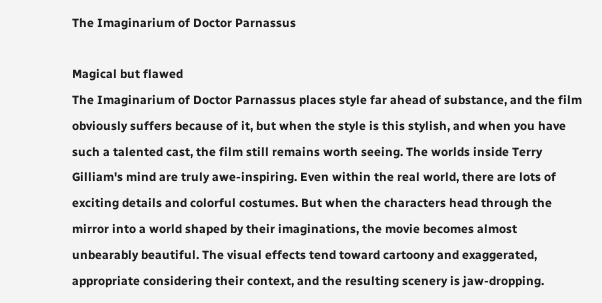The Imaginarium of Doctor Parnassus

Magical but flawed
The Imaginarium of Doctor Parnassus places style far ahead of substance, and the film obviously suffers because of it, but when the style is this stylish, and when you have such a talented cast, the film still remains worth seeing. The worlds inside Terry Gilliam's mind are truly awe-inspiring. Even within the real world, there are lots of exciting details and colorful costumes. But when the characters head through the mirror into a world shaped by their imaginations, the movie becomes almost unbearably beautiful. The visual effects tend toward cartoony and exaggerated, appropriate considering their context, and the resulting scenery is jaw-dropping.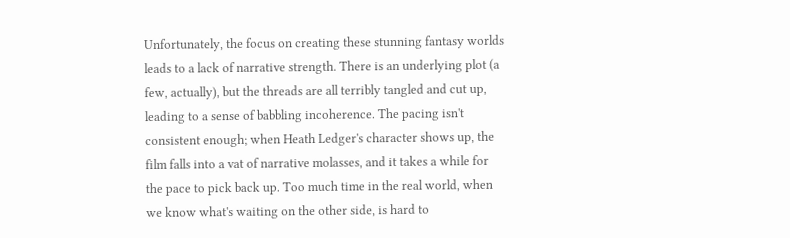Unfortunately, the focus on creating these stunning fantasy worlds leads to a lack of narrative strength. There is an underlying plot (a few, actually), but the threads are all terribly tangled and cut up, leading to a sense of babbling incoherence. The pacing isn't consistent enough; when Heath Ledger's character shows up, the film falls into a vat of narrative molasses, and it takes a while for the pace to pick back up. Too much time in the real world, when we know what's waiting on the other side, is hard to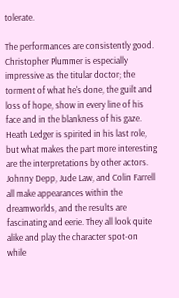tolerate.

The performances are consistently good. Christopher Plummer is especially impressive as the titular doctor; the torment of what he's done, the guilt and loss of hope, show in every line of his face and in the blankness of his gaze. Heath Ledger is spirited in his last role, but what makes the part more interesting are the interpretations by other actors. Johnny Depp, Jude Law, and Colin Farrell all make appearances within the dreamworlds, and the results are fascinating and eerie. They all look quite alike and play the character spot-on while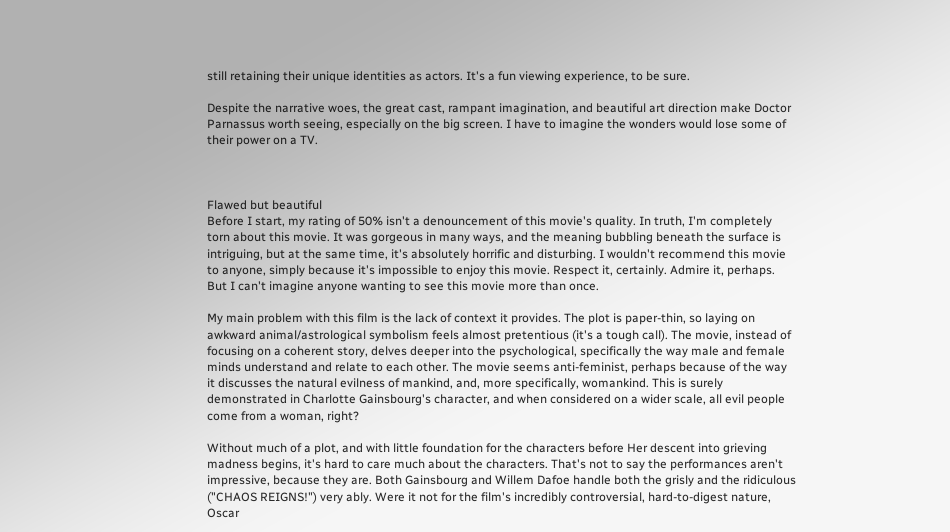still retaining their unique identities as actors. It's a fun viewing experience, to be sure.

Despite the narrative woes, the great cast, rampant imagination, and beautiful art direction make Doctor Parnassus worth seeing, especially on the big screen. I have to imagine the wonders would lose some of their power on a TV.



Flawed but beautiful
Before I start, my rating of 50% isn't a denouncement of this movie's quality. In truth, I'm completely torn about this movie. It was gorgeous in many ways, and the meaning bubbling beneath the surface is intriguing, but at the same time, it's absolutely horrific and disturbing. I wouldn't recommend this movie to anyone, simply because it's impossible to enjoy this movie. Respect it, certainly. Admire it, perhaps. But I can't imagine anyone wanting to see this movie more than once.

My main problem with this film is the lack of context it provides. The plot is paper-thin, so laying on awkward animal/astrological symbolism feels almost pretentious (it's a tough call). The movie, instead of focusing on a coherent story, delves deeper into the psychological, specifically the way male and female minds understand and relate to each other. The movie seems anti-feminist, perhaps because of the way it discusses the natural evilness of mankind, and, more specifically, womankind. This is surely demonstrated in Charlotte Gainsbourg's character, and when considered on a wider scale, all evil people come from a woman, right?

Without much of a plot, and with little foundation for the characters before Her descent into grieving madness begins, it's hard to care much about the characters. That's not to say the performances aren't impressive, because they are. Both Gainsbourg and Willem Dafoe handle both the grisly and the ridiculous ("CHAOS REIGNS!") very ably. Were it not for the film's incredibly controversial, hard-to-digest nature, Oscar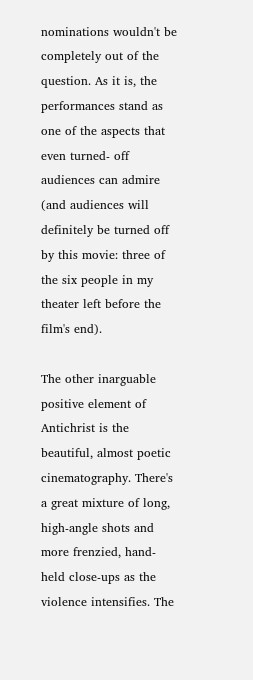nominations wouldn't be completely out of the question. As it is, the performances stand as one of the aspects that even turned- off audiences can admire (and audiences will definitely be turned off by this movie: three of the six people in my theater left before the film's end).

The other inarguable positive element of Antichrist is the beautiful, almost poetic cinematography. There's a great mixture of long, high-angle shots and more frenzied, hand-held close-ups as the violence intensifies. The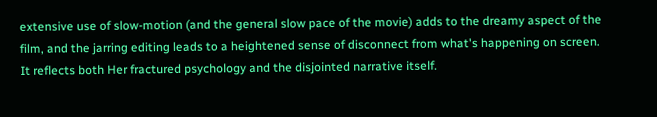extensive use of slow-motion (and the general slow pace of the movie) adds to the dreamy aspect of the film, and the jarring editing leads to a heightened sense of disconnect from what's happening on screen. It reflects both Her fractured psychology and the disjointed narrative itself.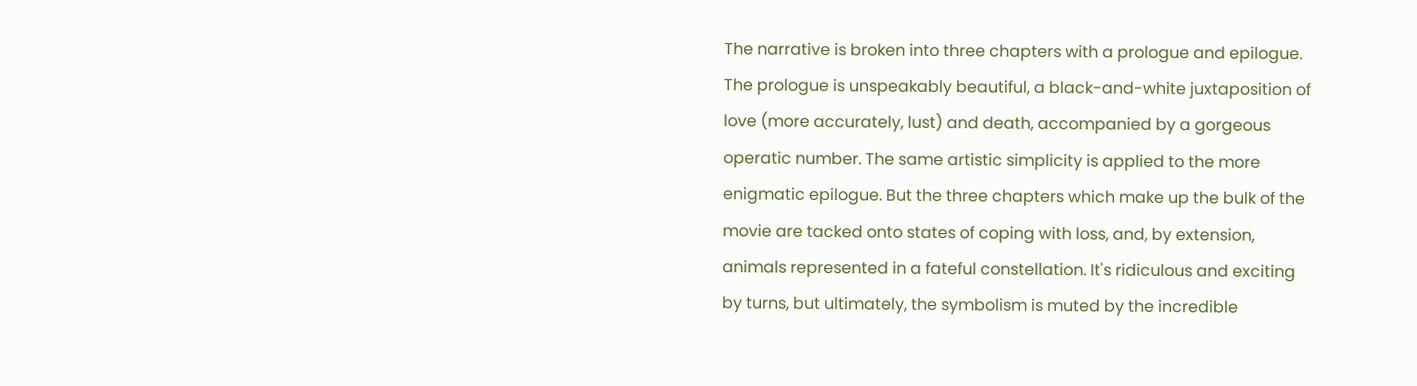The narrative is broken into three chapters with a prologue and epilogue. The prologue is unspeakably beautiful, a black-and-white juxtaposition of love (more accurately, lust) and death, accompanied by a gorgeous operatic number. The same artistic simplicity is applied to the more enigmatic epilogue. But the three chapters which make up the bulk of the movie are tacked onto states of coping with loss, and, by extension, animals represented in a fateful constellation. It's ridiculous and exciting by turns, but ultimately, the symbolism is muted by the incredible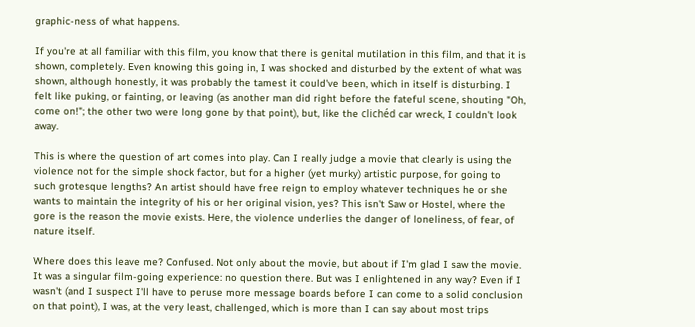graphic-ness of what happens.

If you're at all familiar with this film, you know that there is genital mutilation in this film, and that it is shown, completely. Even knowing this going in, I was shocked and disturbed by the extent of what was shown, although honestly, it was probably the tamest it could've been, which in itself is disturbing. I felt like puking, or fainting, or leaving (as another man did right before the fateful scene, shouting "Oh, come on!"; the other two were long gone by that point), but, like the clichéd car wreck, I couldn't look away.

This is where the question of art comes into play. Can I really judge a movie that clearly is using the violence not for the simple shock factor, but for a higher (yet murky) artistic purpose, for going to such grotesque lengths? An artist should have free reign to employ whatever techniques he or she wants to maintain the integrity of his or her original vision, yes? This isn't Saw or Hostel, where the gore is the reason the movie exists. Here, the violence underlies the danger of loneliness, of fear, of nature itself.

Where does this leave me? Confused. Not only about the movie, but about if I'm glad I saw the movie. It was a singular film-going experience: no question there. But was I enlightened in any way? Even if I wasn't (and I suspect I'll have to peruse more message boards before I can come to a solid conclusion on that point), I was, at the very least, challenged, which is more than I can say about most trips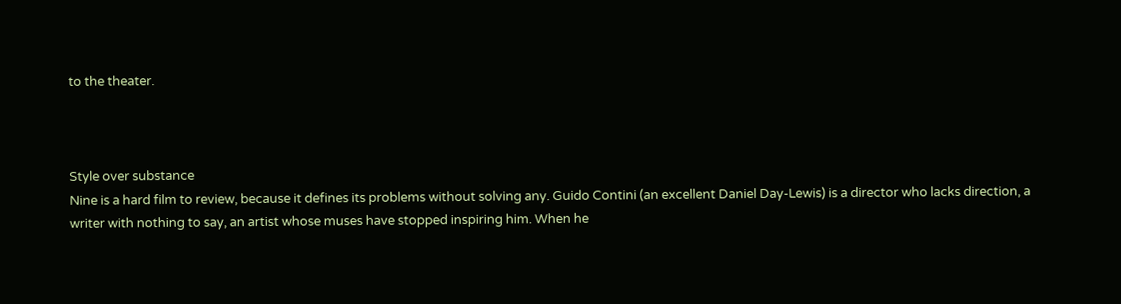to the theater.



Style over substance
Nine is a hard film to review, because it defines its problems without solving any. Guido Contini (an excellent Daniel Day-Lewis) is a director who lacks direction, a writer with nothing to say, an artist whose muses have stopped inspiring him. When he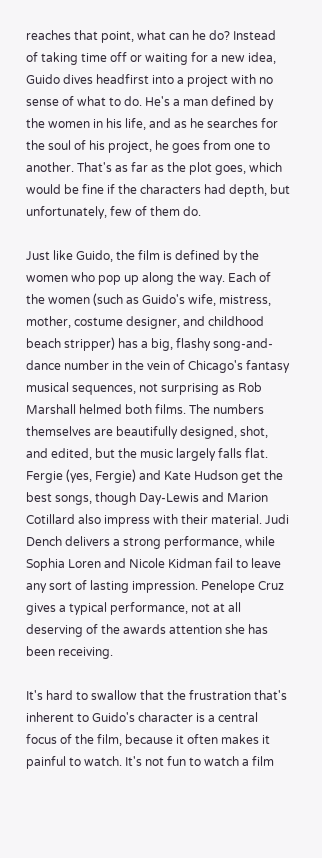reaches that point, what can he do? Instead of taking time off or waiting for a new idea, Guido dives headfirst into a project with no sense of what to do. He's a man defined by the women in his life, and as he searches for the soul of his project, he goes from one to another. That's as far as the plot goes, which would be fine if the characters had depth, but unfortunately, few of them do.

Just like Guido, the film is defined by the women who pop up along the way. Each of the women (such as Guido's wife, mistress, mother, costume designer, and childhood beach stripper) has a big, flashy song-and-dance number in the vein of Chicago's fantasy musical sequences, not surprising as Rob Marshall helmed both films. The numbers themselves are beautifully designed, shot, and edited, but the music largely falls flat. Fergie (yes, Fergie) and Kate Hudson get the best songs, though Day-Lewis and Marion Cotillard also impress with their material. Judi Dench delivers a strong performance, while Sophia Loren and Nicole Kidman fail to leave any sort of lasting impression. Penelope Cruz gives a typical performance, not at all deserving of the awards attention she has been receiving.

It's hard to swallow that the frustration that's inherent to Guido's character is a central focus of the film, because it often makes it painful to watch. It's not fun to watch a film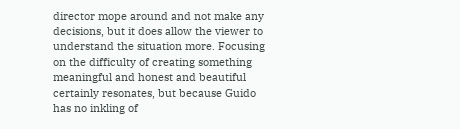director mope around and not make any decisions, but it does allow the viewer to understand the situation more. Focusing on the difficulty of creating something meaningful and honest and beautiful certainly resonates, but because Guido has no inkling of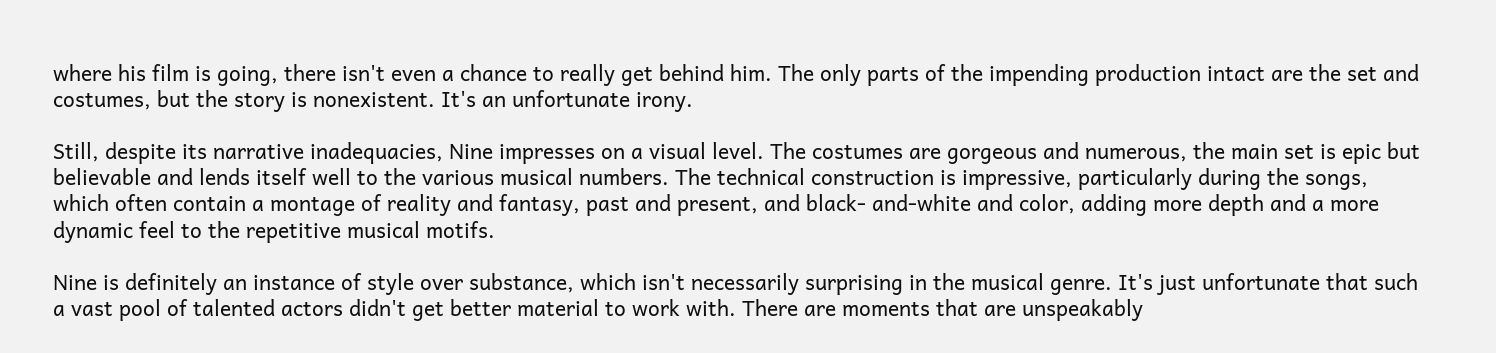where his film is going, there isn't even a chance to really get behind him. The only parts of the impending production intact are the set and costumes, but the story is nonexistent. It's an unfortunate irony.

Still, despite its narrative inadequacies, Nine impresses on a visual level. The costumes are gorgeous and numerous, the main set is epic but believable and lends itself well to the various musical numbers. The technical construction is impressive, particularly during the songs, which often contain a montage of reality and fantasy, past and present, and black- and-white and color, adding more depth and a more dynamic feel to the repetitive musical motifs.

Nine is definitely an instance of style over substance, which isn't necessarily surprising in the musical genre. It's just unfortunate that such a vast pool of talented actors didn't get better material to work with. There are moments that are unspeakably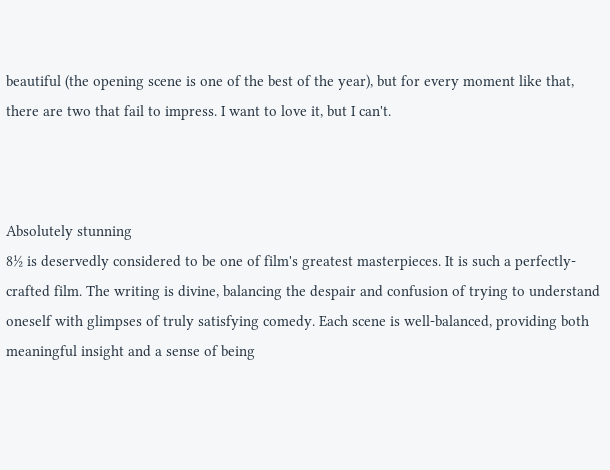beautiful (the opening scene is one of the best of the year), but for every moment like that, there are two that fail to impress. I want to love it, but I can't.



Absolutely stunning
8½ is deservedly considered to be one of film's greatest masterpieces. It is such a perfectly- crafted film. The writing is divine, balancing the despair and confusion of trying to understand oneself with glimpses of truly satisfying comedy. Each scene is well-balanced, providing both meaningful insight and a sense of being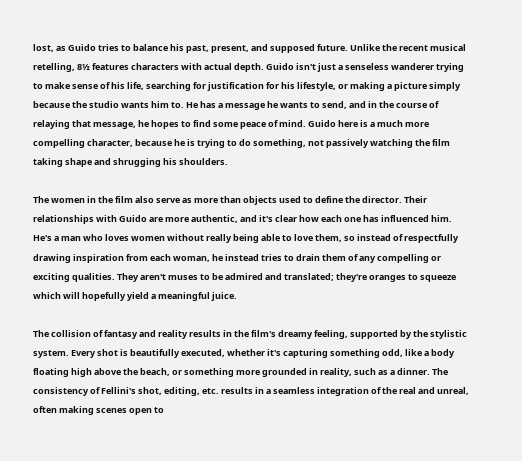lost, as Guido tries to balance his past, present, and supposed future. Unlike the recent musical retelling, 8½ features characters with actual depth. Guido isn't just a senseless wanderer trying to make sense of his life, searching for justification for his lifestyle, or making a picture simply because the studio wants him to. He has a message he wants to send, and in the course of relaying that message, he hopes to find some peace of mind. Guido here is a much more compelling character, because he is trying to do something, not passively watching the film taking shape and shrugging his shoulders.

The women in the film also serve as more than objects used to define the director. Their relationships with Guido are more authentic, and it's clear how each one has influenced him. He's a man who loves women without really being able to love them, so instead of respectfully drawing inspiration from each woman, he instead tries to drain them of any compelling or exciting qualities. They aren't muses to be admired and translated; they're oranges to squeeze which will hopefully yield a meaningful juice.

The collision of fantasy and reality results in the film's dreamy feeling, supported by the stylistic system. Every shot is beautifully executed, whether it's capturing something odd, like a body floating high above the beach, or something more grounded in reality, such as a dinner. The consistency of Fellini's shot, editing, etc. results in a seamless integration of the real and unreal, often making scenes open to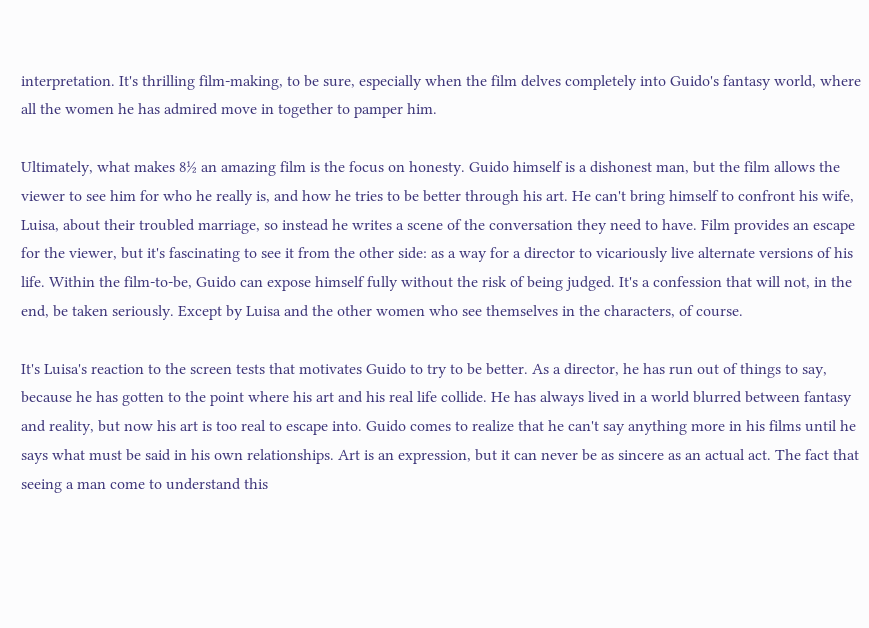interpretation. It's thrilling film-making, to be sure, especially when the film delves completely into Guido's fantasy world, where all the women he has admired move in together to pamper him.

Ultimately, what makes 8½ an amazing film is the focus on honesty. Guido himself is a dishonest man, but the film allows the viewer to see him for who he really is, and how he tries to be better through his art. He can't bring himself to confront his wife, Luisa, about their troubled marriage, so instead he writes a scene of the conversation they need to have. Film provides an escape for the viewer, but it's fascinating to see it from the other side: as a way for a director to vicariously live alternate versions of his life. Within the film-to-be, Guido can expose himself fully without the risk of being judged. It's a confession that will not, in the end, be taken seriously. Except by Luisa and the other women who see themselves in the characters, of course.

It's Luisa's reaction to the screen tests that motivates Guido to try to be better. As a director, he has run out of things to say, because he has gotten to the point where his art and his real life collide. He has always lived in a world blurred between fantasy and reality, but now his art is too real to escape into. Guido comes to realize that he can't say anything more in his films until he says what must be said in his own relationships. Art is an expression, but it can never be as sincere as an actual act. The fact that seeing a man come to understand this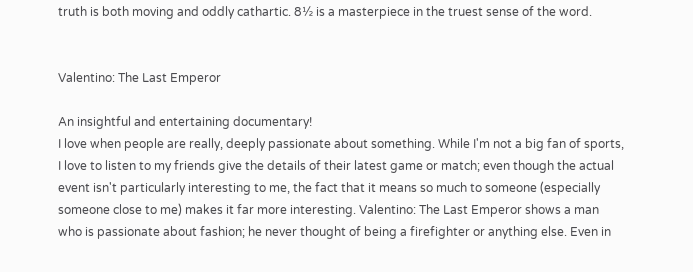truth is both moving and oddly cathartic. 8½ is a masterpiece in the truest sense of the word.


Valentino: The Last Emperor

An insightful and entertaining documentary!
I love when people are really, deeply passionate about something. While I'm not a big fan of sports, I love to listen to my friends give the details of their latest game or match; even though the actual event isn't particularly interesting to me, the fact that it means so much to someone (especially someone close to me) makes it far more interesting. Valentino: The Last Emperor shows a man who is passionate about fashion; he never thought of being a firefighter or anything else. Even in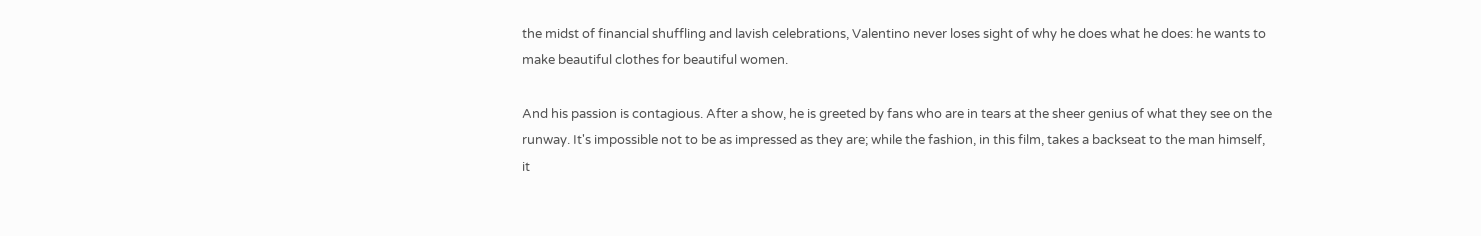the midst of financial shuffling and lavish celebrations, Valentino never loses sight of why he does what he does: he wants to make beautiful clothes for beautiful women.

And his passion is contagious. After a show, he is greeted by fans who are in tears at the sheer genius of what they see on the runway. It's impossible not to be as impressed as they are; while the fashion, in this film, takes a backseat to the man himself, it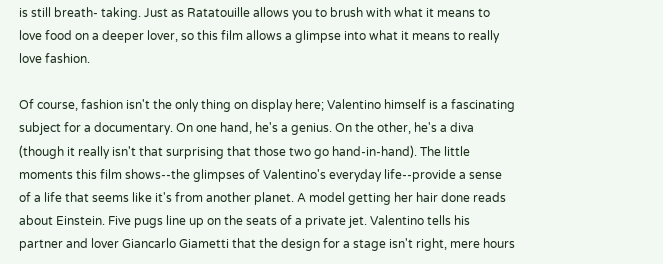is still breath- taking. Just as Ratatouille allows you to brush with what it means to love food on a deeper lover, so this film allows a glimpse into what it means to really love fashion.

Of course, fashion isn't the only thing on display here; Valentino himself is a fascinating subject for a documentary. On one hand, he's a genius. On the other, he's a diva (though it really isn't that surprising that those two go hand-in-hand). The little moments this film shows--the glimpses of Valentino's everyday life--provide a sense of a life that seems like it's from another planet. A model getting her hair done reads about Einstein. Five pugs line up on the seats of a private jet. Valentino tells his partner and lover Giancarlo Giametti that the design for a stage isn't right, mere hours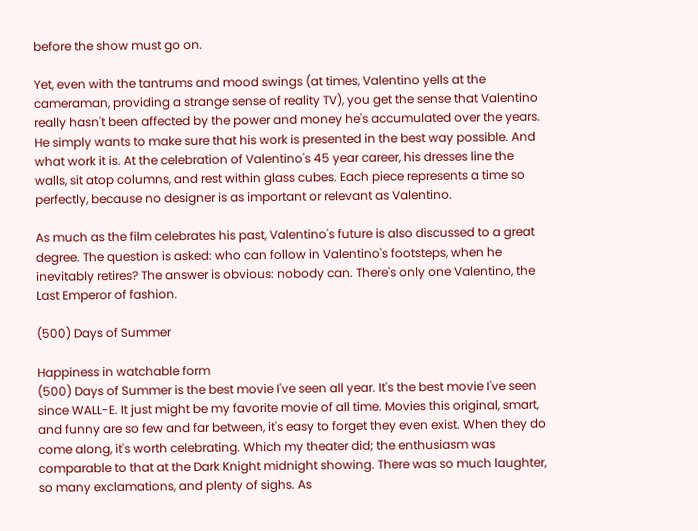before the show must go on.

Yet, even with the tantrums and mood swings (at times, Valentino yells at the cameraman, providing a strange sense of reality TV), you get the sense that Valentino really hasn't been affected by the power and money he's accumulated over the years. He simply wants to make sure that his work is presented in the best way possible. And what work it is. At the celebration of Valentino's 45 year career, his dresses line the walls, sit atop columns, and rest within glass cubes. Each piece represents a time so perfectly, because no designer is as important or relevant as Valentino.

As much as the film celebrates his past, Valentino's future is also discussed to a great degree. The question is asked: who can follow in Valentino's footsteps, when he inevitably retires? The answer is obvious: nobody can. There's only one Valentino, the Last Emperor of fashion.

(500) Days of Summer

Happiness in watchable form
(500) Days of Summer is the best movie I've seen all year. It's the best movie I've seen since WALL-E. It just might be my favorite movie of all time. Movies this original, smart, and funny are so few and far between, it's easy to forget they even exist. When they do come along, it's worth celebrating. Which my theater did; the enthusiasm was comparable to that at the Dark Knight midnight showing. There was so much laughter, so many exclamations, and plenty of sighs. As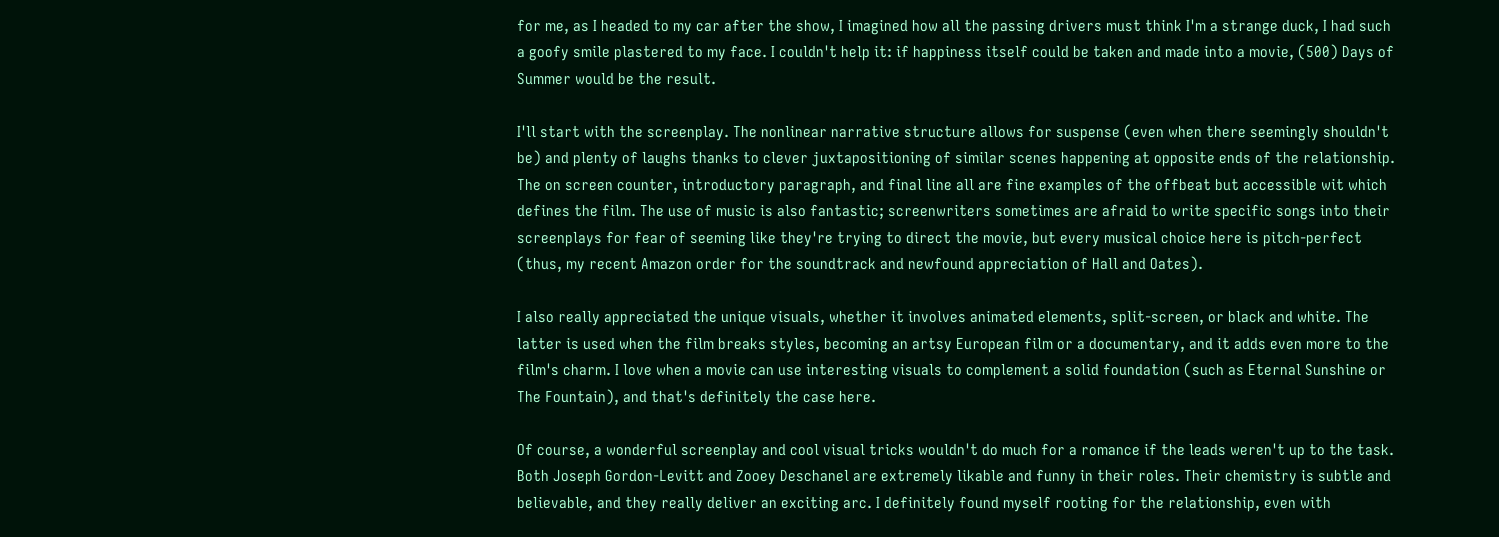for me, as I headed to my car after the show, I imagined how all the passing drivers must think I'm a strange duck, I had such a goofy smile plastered to my face. I couldn't help it: if happiness itself could be taken and made into a movie, (500) Days of Summer would be the result.

I'll start with the screenplay. The nonlinear narrative structure allows for suspense (even when there seemingly shouldn't be) and plenty of laughs thanks to clever juxtapositioning of similar scenes happening at opposite ends of the relationship. The on screen counter, introductory paragraph, and final line all are fine examples of the offbeat but accessible wit which defines the film. The use of music is also fantastic; screenwriters sometimes are afraid to write specific songs into their screenplays for fear of seeming like they're trying to direct the movie, but every musical choice here is pitch-perfect (thus, my recent Amazon order for the soundtrack and newfound appreciation of Hall and Oates).

I also really appreciated the unique visuals, whether it involves animated elements, split-screen, or black and white. The latter is used when the film breaks styles, becoming an artsy European film or a documentary, and it adds even more to the film's charm. I love when a movie can use interesting visuals to complement a solid foundation (such as Eternal Sunshine or The Fountain), and that's definitely the case here.

Of course, a wonderful screenplay and cool visual tricks wouldn't do much for a romance if the leads weren't up to the task. Both Joseph Gordon-Levitt and Zooey Deschanel are extremely likable and funny in their roles. Their chemistry is subtle and believable, and they really deliver an exciting arc. I definitely found myself rooting for the relationship, even with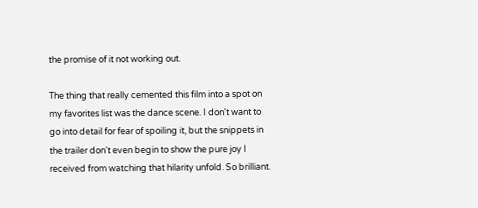the promise of it not working out.

The thing that really cemented this film into a spot on my favorites list was the dance scene. I don't want to go into detail for fear of spoiling it, but the snippets in the trailer don't even begin to show the pure joy I received from watching that hilarity unfold. So brilliant.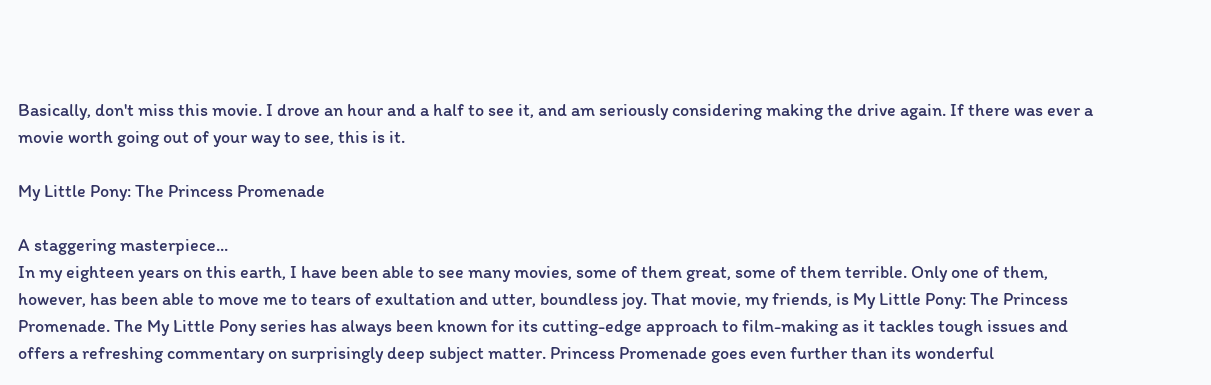Basically, don't miss this movie. I drove an hour and a half to see it, and am seriously considering making the drive again. If there was ever a movie worth going out of your way to see, this is it.

My Little Pony: The Princess Promenade

A staggering masterpiece...
In my eighteen years on this earth, I have been able to see many movies, some of them great, some of them terrible. Only one of them, however, has been able to move me to tears of exultation and utter, boundless joy. That movie, my friends, is My Little Pony: The Princess Promenade. The My Little Pony series has always been known for its cutting-edge approach to film-making as it tackles tough issues and offers a refreshing commentary on surprisingly deep subject matter. Princess Promenade goes even further than its wonderful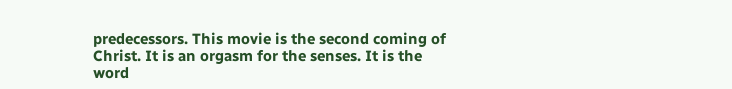predecessors. This movie is the second coming of Christ. It is an orgasm for the senses. It is the word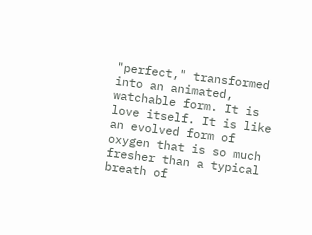"perfect," transformed into an animated, watchable form. It is love itself. It is like an evolved form of oxygen that is so much fresher than a typical breath of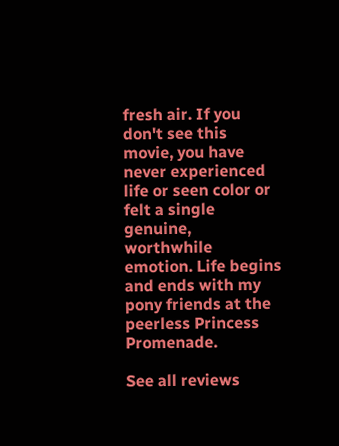fresh air. If you don't see this movie, you have never experienced life or seen color or felt a single genuine, worthwhile emotion. Life begins and ends with my pony friends at the peerless Princess Promenade.

See all reviews